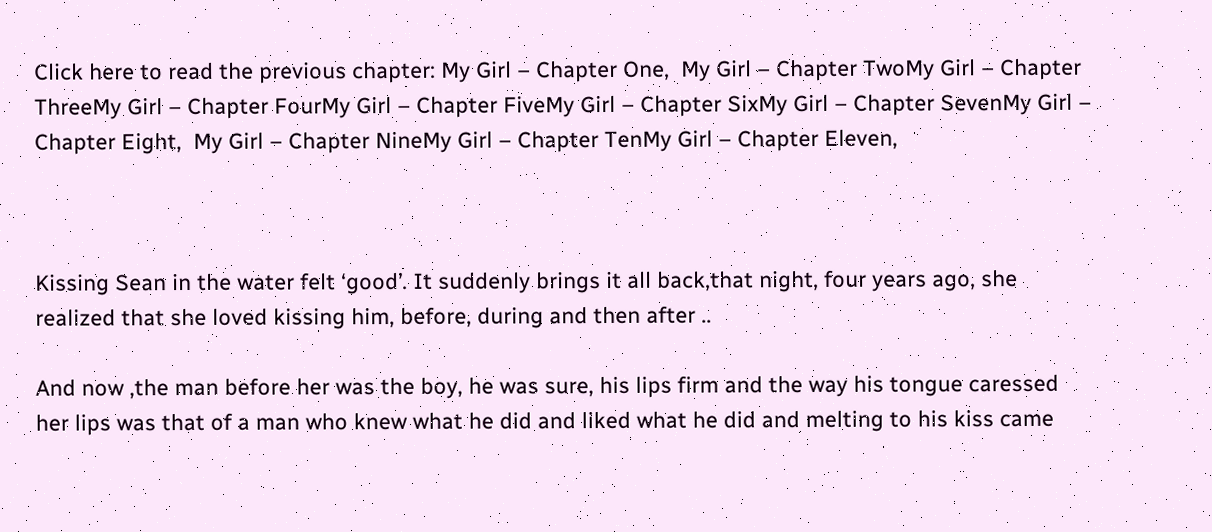Click here to read the previous chapter: My Girl – Chapter One,  My Girl – Chapter TwoMy Girl – Chapter ThreeMy Girl – Chapter FourMy Girl – Chapter FiveMy Girl – Chapter SixMy Girl – Chapter SevenMy Girl – Chapter Eight,  My Girl – Chapter NineMy Girl – Chapter TenMy Girl – Chapter Eleven,



Kissing Sean in the water felt ‘good’. It suddenly brings it all back,that night, four years ago, she realized that she loved kissing him, before, during and then after ..

And now ,the man before her was the boy, he was sure, his lips firm and the way his tongue caressed her lips was that of a man who knew what he did and liked what he did and melting to his kiss came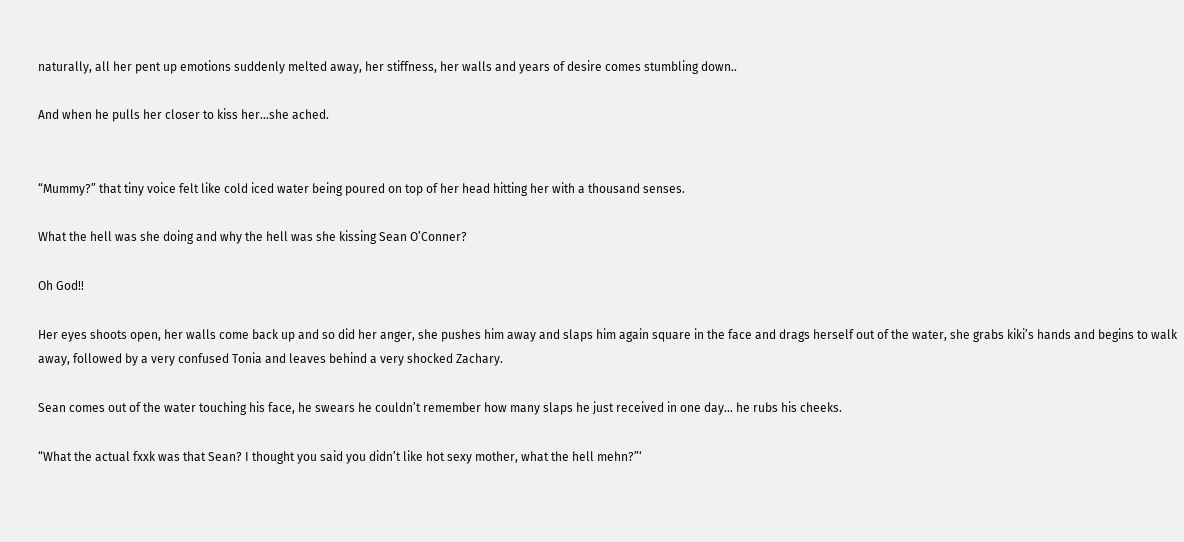naturally, all her pent up emotions suddenly melted away, her stiffness, her walls and years of desire comes stumbling down..

And when he pulls her closer to kiss her…she ached.


“Mummy?” that tiny voice felt like cold iced water being poured on top of her head hitting her with a thousand senses.

What the hell was she doing and why the hell was she kissing Sean O’Conner?

Oh God!!

Her eyes shoots open, her walls come back up and so did her anger, she pushes him away and slaps him again square in the face and drags herself out of the water, she grabs kiki’s hands and begins to walk away, followed by a very confused Tonia and leaves behind a very shocked Zachary.

Sean comes out of the water touching his face, he swears he couldn’t remember how many slaps he just received in one day… he rubs his cheeks.

“What the actual fxxk was that Sean? I thought you said you didn’t like hot sexy mother, what the hell mehn?”‘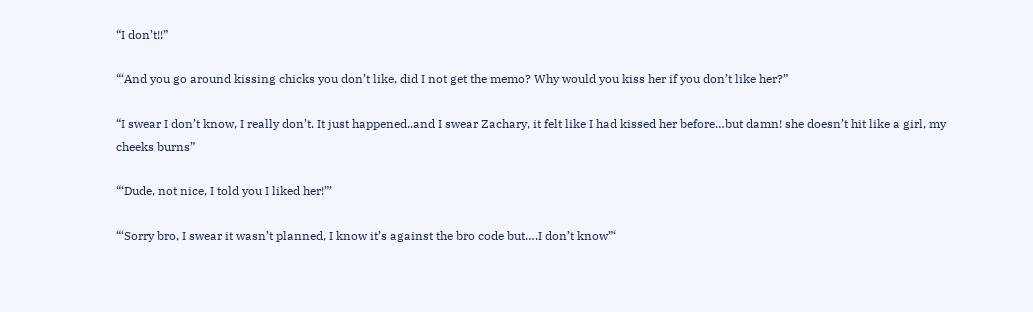“I don’t!!”

“‘And you go around kissing chicks you don’t like, did I not get the memo? Why would you kiss her if you don’t like her?”

“I swear I don’t know, I really don’t. It just happened..and I swear Zachary, it felt like I had kissed her before…but damn! she doesn’t hit like a girl, my cheeks burns”

“‘Dude, not nice, I told you I liked her!”’

“‘Sorry bro, I swear it wasn’t planned, I know it’s against the bro code but….I don’t know”‘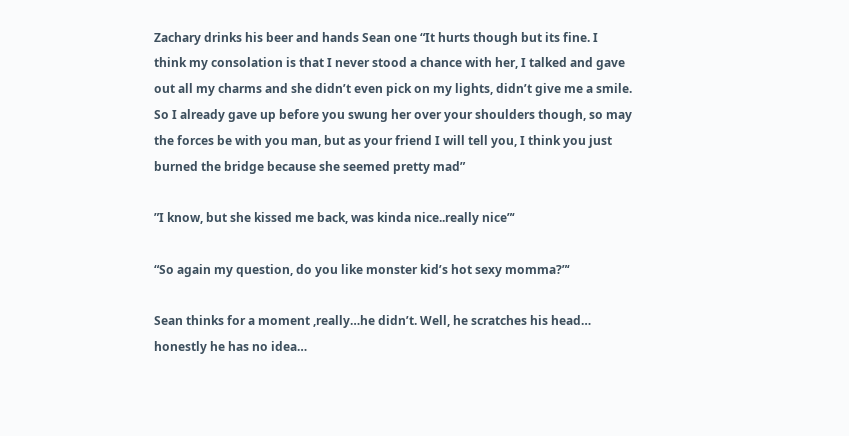Zachary drinks his beer and hands Sean one “It hurts though but its fine. I think my consolation is that I never stood a chance with her, I talked and gave out all my charms and she didn’t even pick on my lights, didn’t give me a smile. So I already gave up before you swung her over your shoulders though, so may the forces be with you man, but as your friend I will tell you, I think you just burned the bridge because she seemed pretty mad”

”I know, but she kissed me back, was kinda nice..really nice”‘

“So again my question, do you like monster kid’s hot sexy momma?”‘

Sean thinks for a moment ,really…he didn’t. Well, he scratches his head… honestly he has no idea…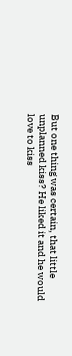But one thing was certain, that little unplanned kiss? He liked it and he would love to kiss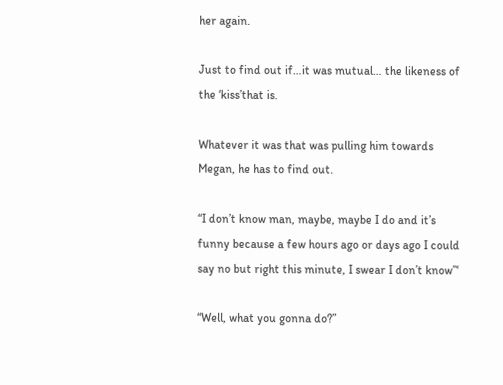her again.

Just to find out if…it was mutual… the likeness of the ‘kiss’that is.

Whatever it was that was pulling him towards Megan, he has to find out.

“I don’t know man, maybe, maybe I do and it’s funny because a few hours ago or days ago I could say no but right this minute, I swear I don’t know”‘

“Well, what you gonna do?”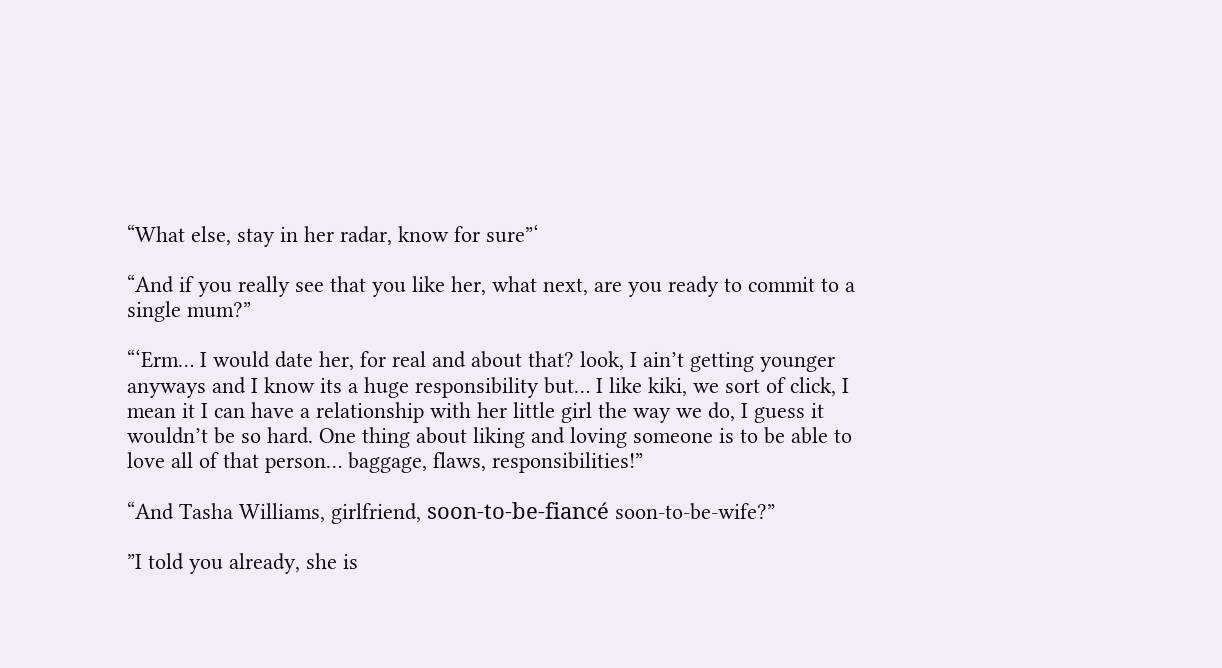“What else, stay in her radar, know for sure”‘

“And if you really see that you like her, what next, are you ready to commit to a single mum?”

“‘Erm… I would date her, for real and about that? look, I ain’t getting younger anyways and I know its a huge responsibility but… I like kiki, we sort of click, I mean it I can have a relationship with her little girl the way we do, I guess it wouldn’t be so hard. One thing about liking and loving someone is to be able to love all of that person… baggage, flaws, responsibilities!”

“And Tasha Williams, girlfriend, soon-to-be-fiancé soon-to-be-wife?”

”I told you already, she is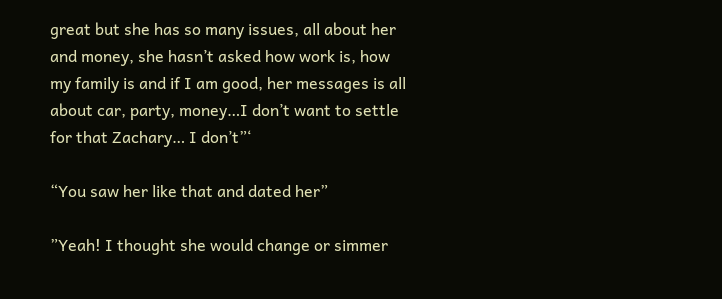great but she has so many issues, all about her and money, she hasn’t asked how work is, how my family is and if I am good, her messages is all about car, party, money…I don’t want to settle for that Zachary… I don’t”‘

“You saw her like that and dated her”

”Yeah! I thought she would change or simmer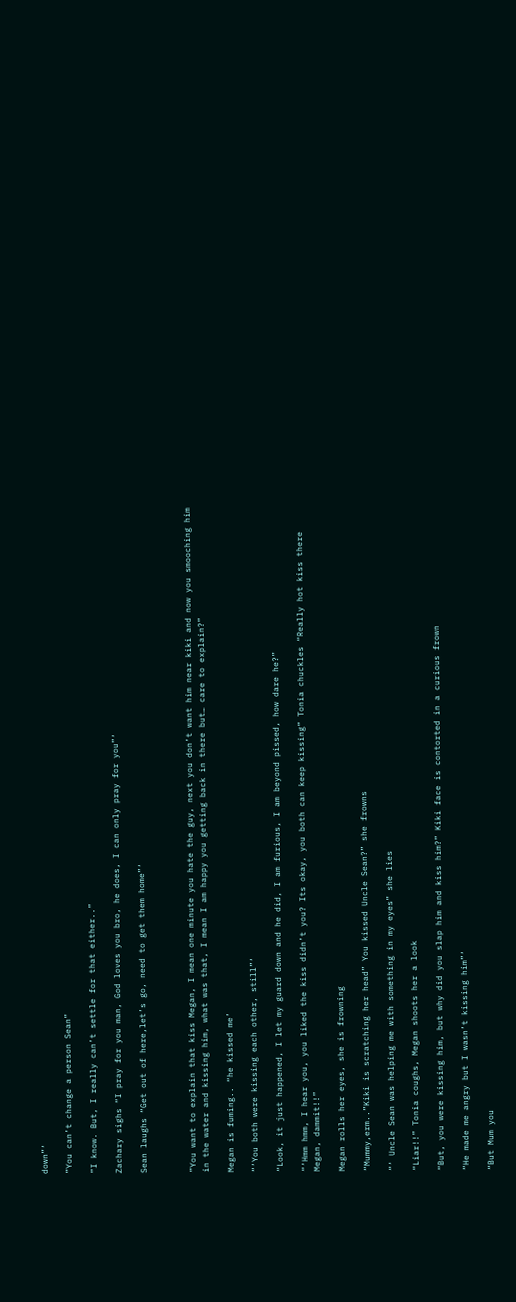down”‘

”You can’t change a person Sean”

”I know. But, I really can’t settle for that either..”

Zachary sighs “I pray for you man, God loves you bro, he does, I can only pray for you”‘

Sean laughs “Get out of here,let’s go, need to get them home”‘



”You want to explain that kiss Megan, I mean one minute you hate the guy, next you don’t want him near kiki and now you smooching him in the water and kissing him, what was that, I mean I am happy you getting back in there but… care to explain?”

Megan is fuming.. “he kissed me’

“‘You both were kissing each other, still”‘

“Look, it just happened, I let my guard down and he did, I am furious, I am beyond pissed, how dare he?”

“‘Hmm hmm, I hear you, you liked the kiss didn’t you? Its okay, you both can keep kissing” Tonia chuckles “Really hot kiss there Megan, dammit!!”

Megan rolls her eyes, she is frowning

“Mummy,erm..”Kiki is scratching her head” You kissed Uncle Sean?” she frowns

“‘ Uncle Sean was helping me with something in my eyes” she lies

“Liar!!” Tonia coughs, Megan shoots her a look

“But, you were kissing him, but why did you slap him and kiss him?” Kiki face is contorted in a curious frown

“He made me angry but I wasn’t kissing him”‘

“But Mum you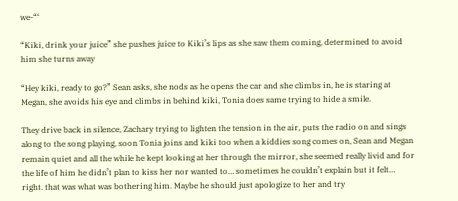we-“‘

“Kiki, drink your juice” she pushes juice to Kiki’s lips as she saw them coming, determined to avoid him she turns away

“Hey kiki, ready to go?” Sean asks, she nods as he opens the car and she climbs in, he is staring at Megan, she avoids his eye and climbs in behind kiki, Tonia does same trying to hide a smile.

They drive back in silence, Zachary trying to lighten the tension in the air, puts the radio on and sings along to the song playing, soon Tonia joins and kiki too when a kiddies song comes on, Sean and Megan remain quiet and all the while he kept looking at her through the mirror, she seemed really livid and for the life of him he didn’t plan to kiss her nor wanted to… sometimes he couldn’t explain but it felt… right. that was what was bothering him. Maybe he should just apologize to her and try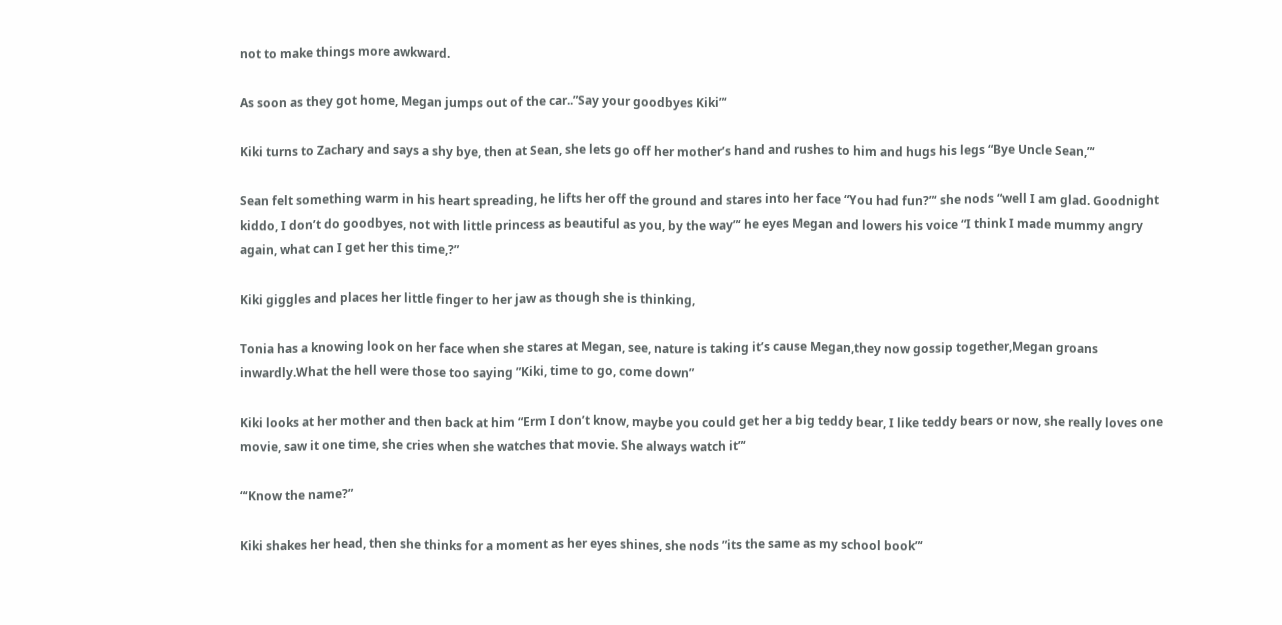not to make things more awkward.

As soon as they got home, Megan jumps out of the car..”Say your goodbyes Kiki”‘

Kiki turns to Zachary and says a shy bye, then at Sean, she lets go off her mother’s hand and rushes to him and hugs his legs “Bye Uncle Sean,”‘

Sean felt something warm in his heart spreading, he lifts her off the ground and stares into her face “You had fun?”‘ she nods “well I am glad. Goodnight kiddo, I don’t do goodbyes, not with little princess as beautiful as you, by the way”‘ he eyes Megan and lowers his voice “I think I made mummy angry again, what can I get her this time,?”

Kiki giggles and places her little finger to her jaw as though she is thinking,

Tonia has a knowing look on her face when she stares at Megan, see, nature is taking it’s cause Megan,they now gossip together,Megan groans inwardly.What the hell were those too saying ”Kiki, time to go, come down”

Kiki looks at her mother and then back at him “Erm I don’t know, maybe you could get her a big teddy bear, I like teddy bears or now, she really loves one movie, saw it one time, she cries when she watches that movie. She always watch it”‘

“‘Know the name?”

Kiki shakes her head, then she thinks for a moment as her eyes shines, she nods ”its the same as my school book”‘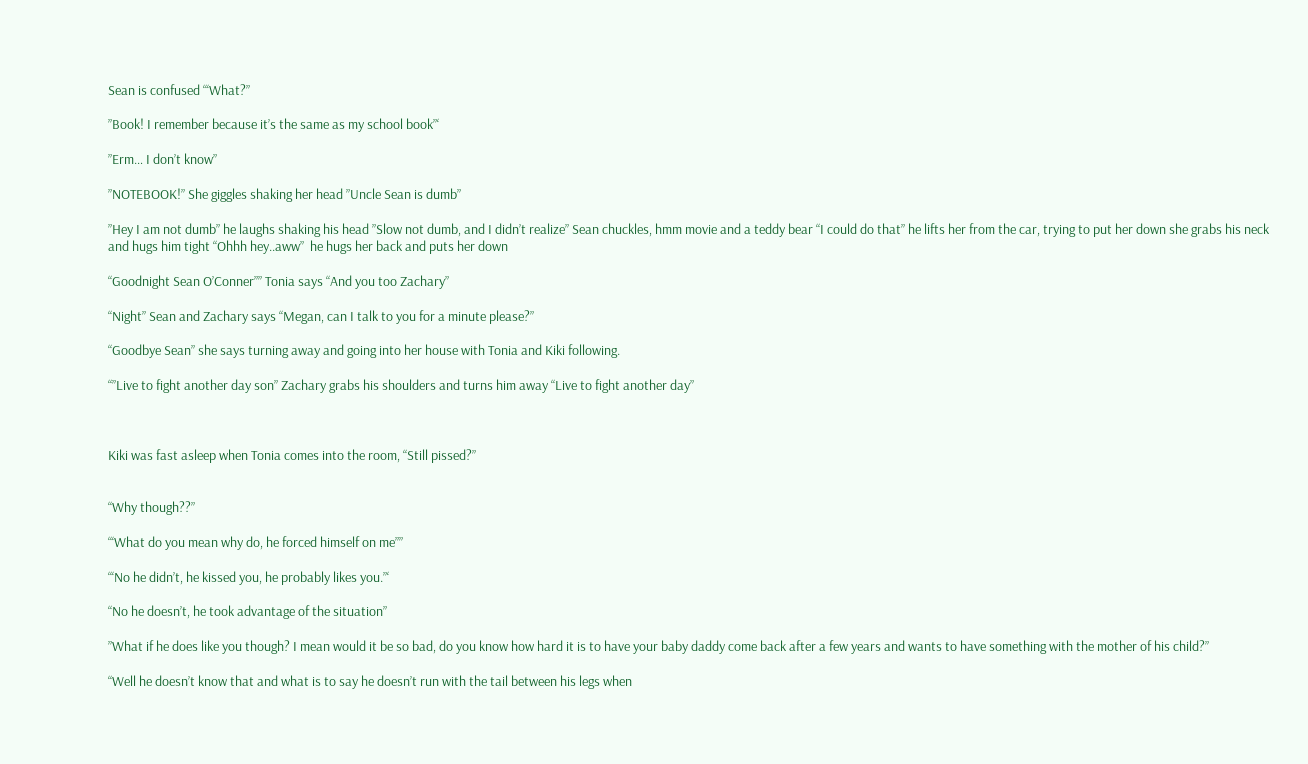Sean is confused “‘What?”

”Book! I remember because it’s the same as my school book”‘

”Erm… I don’t know”

”NOTEBOOK!” She giggles shaking her head ”Uncle Sean is dumb”

”Hey I am not dumb” he laughs shaking his head ”Slow not dumb, and I didn’t realize” Sean chuckles, hmm movie and a teddy bear “I could do that” he lifts her from the car, trying to put her down she grabs his neck and hugs him tight “Ohhh hey..aww”  he hugs her back and puts her down

“Goodnight Sean O’Conner”” Tonia says “And you too Zachary”

“Night” Sean and Zachary says “Megan, can I talk to you for a minute please?”

“Goodbye Sean” she says turning away and going into her house with Tonia and Kiki following.

“”Live to fight another day son” Zachary grabs his shoulders and turns him away “Live to fight another day”



Kiki was fast asleep when Tonia comes into the room, “Still pissed?”


“Why though??”

“‘What do you mean why do, he forced himself on me””

“‘No he didn’t, he kissed you, he probably likes you.”‘

“No he doesn’t, he took advantage of the situation”

”What if he does like you though? I mean would it be so bad, do you know how hard it is to have your baby daddy come back after a few years and wants to have something with the mother of his child?”

“Well he doesn’t know that and what is to say he doesn’t run with the tail between his legs when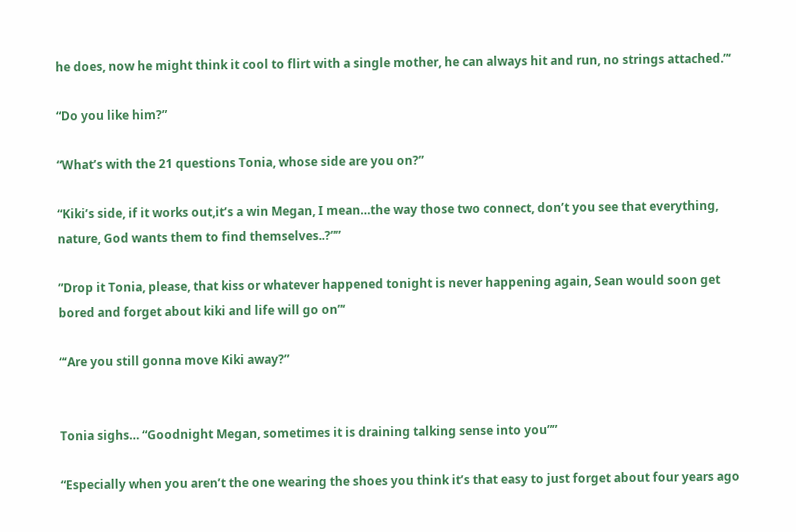he does, now he might think it cool to flirt with a single mother, he can always hit and run, no strings attached.”‘

“Do you like him?”

“What’s with the 21 questions Tonia, whose side are you on?”

“Kiki’s side, if it works out,it’s a win Megan, I mean…the way those two connect, don’t you see that everything, nature, God wants them to find themselves..?””

”Drop it Tonia, please, that kiss or whatever happened tonight is never happening again, Sean would soon get bored and forget about kiki and life will go on”‘

“‘Are you still gonna move Kiki away?”


Tonia sighs… “Goodnight Megan, sometimes it is draining talking sense into you””

“Especially when you aren’t the one wearing the shoes you think it’s that easy to just forget about four years ago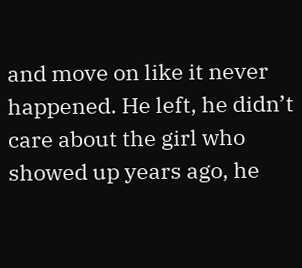and move on like it never happened. He left, he didn’t care about the girl who showed up years ago, he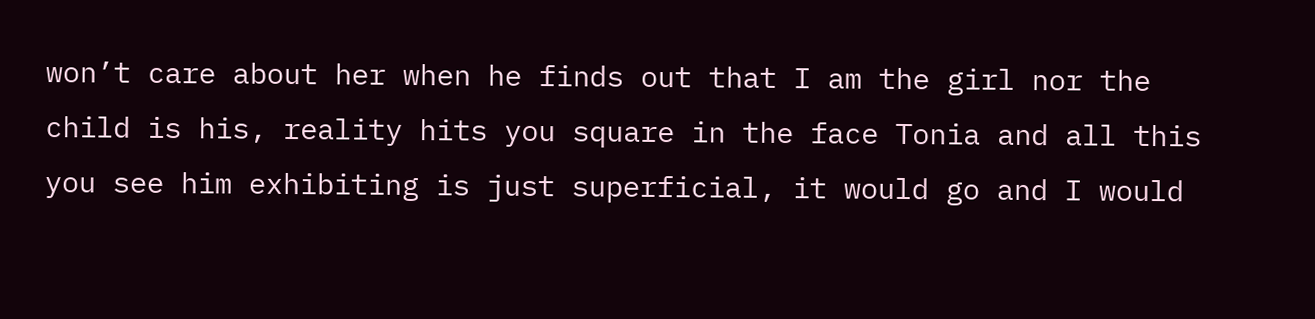won’t care about her when he finds out that I am the girl nor the child is his, reality hits you square in the face Tonia and all this you see him exhibiting is just superficial, it would go and I would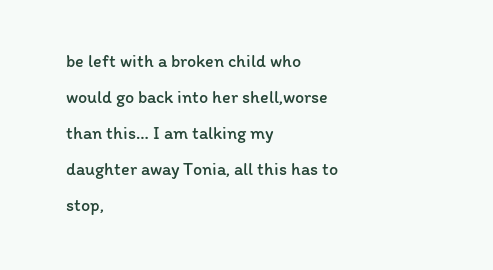be left with a broken child who would go back into her shell,worse than this… I am talking my daughter away Tonia, all this has to stop,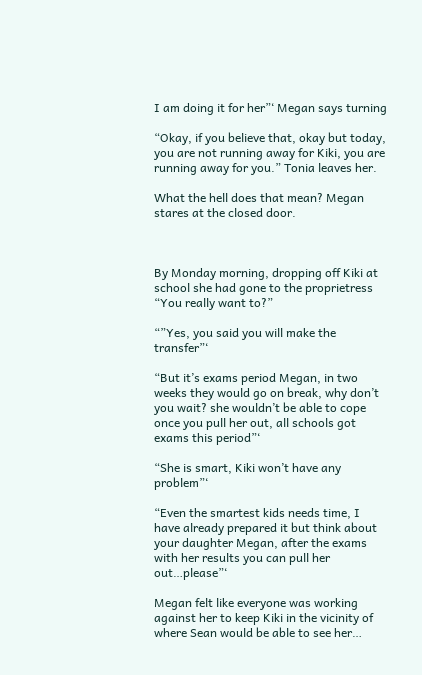I am doing it for her”‘ Megan says turning

“Okay, if you believe that, okay but today, you are not running away for Kiki, you are running away for you.” Tonia leaves her.

What the hell does that mean? Megan stares at the closed door.



By Monday morning, dropping off Kiki at school she had gone to the proprietress “You really want to?”

“”Yes, you said you will make the transfer”‘

“But it’s exams period Megan, in two weeks they would go on break, why don’t you wait? she wouldn’t be able to cope once you pull her out, all schools got exams this period”‘

“She is smart, Kiki won’t have any problem”‘

“Even the smartest kids needs time, I have already prepared it but think about your daughter Megan, after the exams with her results you can pull her out…please”‘

Megan felt like everyone was working against her to keep Kiki in the vicinity of where Sean would be able to see her…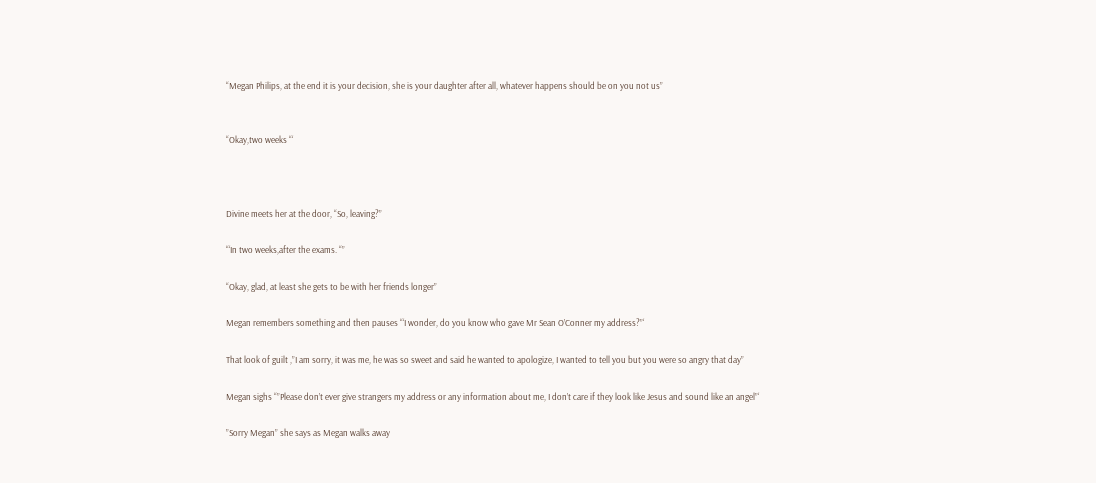“Megan Philips, at the end it is your decision, she is your daughter after all, whatever happens should be on you not us”


“Okay,two weeks “‘



Divine meets her at the door, “So, leaving?”

“‘In two weeks,after the exams. “”

“Okay, glad, at least she gets to be with her friends longer”

Megan remembers something and then pauses “‘I wonder, do you know who gave Mr Sean O’Conner my address?”‘

That look of guilt ,”I am sorry, it was me, he was so sweet and said he wanted to apologize, I wanted to tell you but you were so angry that day”

Megan sighs “”Please don’t ever give strangers my address or any information about me, I don’t care if they look like Jesus and sound like an angel”‘

”Sorry Megan” she says as Megan walks away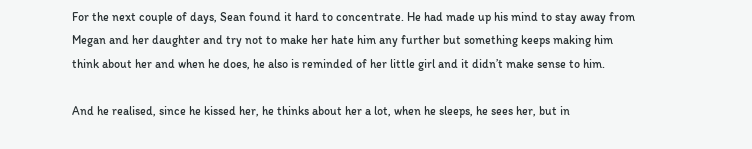For the next couple of days, Sean found it hard to concentrate. He had made up his mind to stay away from Megan and her daughter and try not to make her hate him any further but something keeps making him think about her and when he does, he also is reminded of her little girl and it didn’t make sense to him.

And he realised, since he kissed her, he thinks about her a lot, when he sleeps, he sees her, but in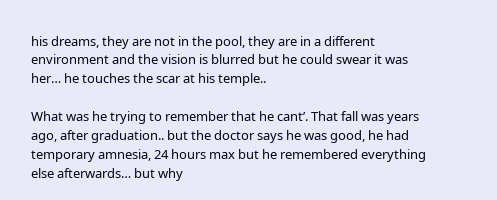his dreams, they are not in the pool, they are in a different environment and the vision is blurred but he could swear it was her… he touches the scar at his temple..

What was he trying to remember that he cant’. That fall was years ago, after graduation.. but the doctor says he was good, he had temporary amnesia, 24 hours max but he remembered everything else afterwards… but why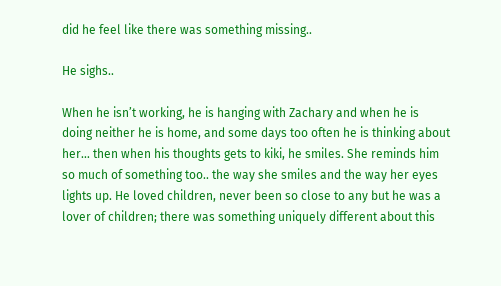did he feel like there was something missing..

He sighs..

When he isn’t working, he is hanging with Zachary and when he is doing neither he is home, and some days too often he is thinking about her… then when his thoughts gets to kiki, he smiles. She reminds him so much of something too.. the way she smiles and the way her eyes lights up. He loved children, never been so close to any but he was a lover of children; there was something uniquely different about this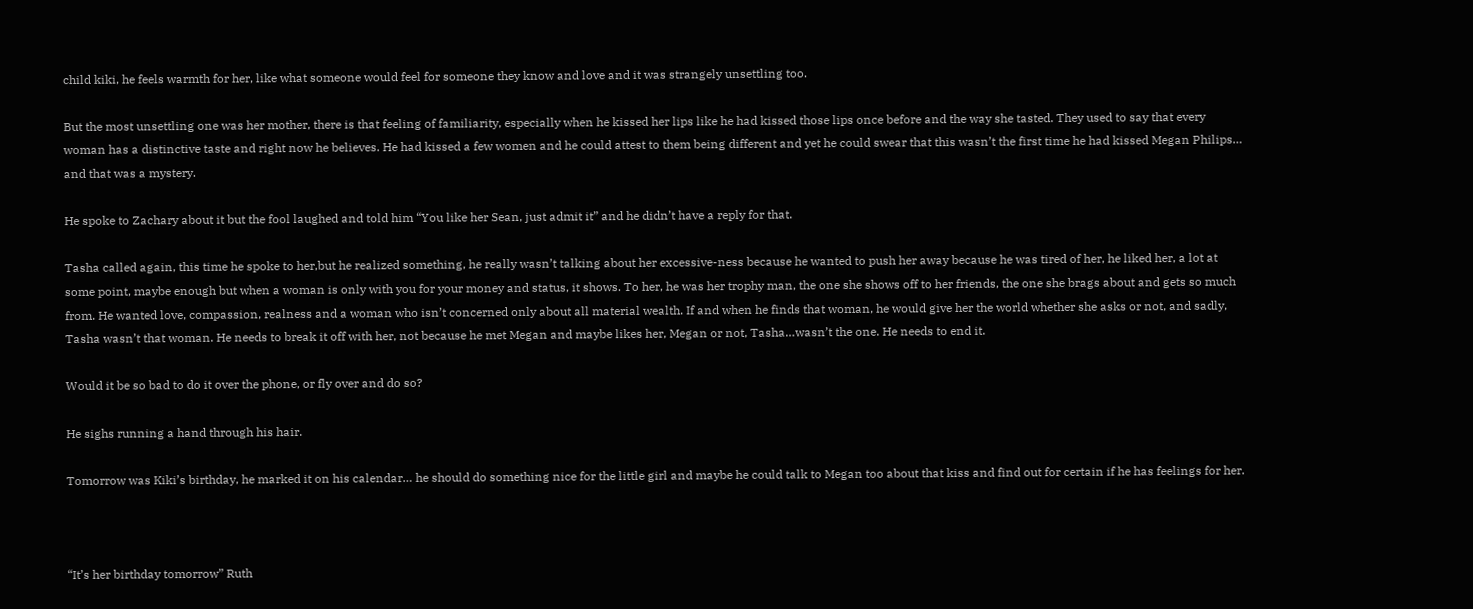child kiki, he feels warmth for her, like what someone would feel for someone they know and love and it was strangely unsettling too.

But the most unsettling one was her mother, there is that feeling of familiarity, especially when he kissed her lips like he had kissed those lips once before and the way she tasted. They used to say that every woman has a distinctive taste and right now he believes. He had kissed a few women and he could attest to them being different and yet he could swear that this wasn’t the first time he had kissed Megan Philips… and that was a mystery.

He spoke to Zachary about it but the fool laughed and told him “You like her Sean, just admit it” and he didn’t have a reply for that.

Tasha called again, this time he spoke to her,but he realized something, he really wasn’t talking about her excessive-ness because he wanted to push her away because he was tired of her, he liked her, a lot at some point, maybe enough but when a woman is only with you for your money and status, it shows. To her, he was her trophy man, the one she shows off to her friends, the one she brags about and gets so much from. He wanted love, compassion, realness and a woman who isn’t concerned only about all material wealth. If and when he finds that woman, he would give her the world whether she asks or not, and sadly, Tasha wasn’t that woman. He needs to break it off with her, not because he met Megan and maybe likes her, Megan or not, Tasha…wasn’t the one. He needs to end it.

Would it be so bad to do it over the phone, or fly over and do so?

He sighs running a hand through his hair.

Tomorrow was Kiki’s birthday, he marked it on his calendar… he should do something nice for the little girl and maybe he could talk to Megan too about that kiss and find out for certain if he has feelings for her.



“It’s her birthday tomorrow” Ruth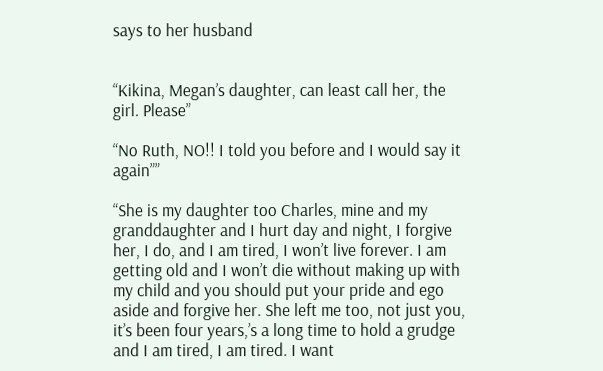says to her husband


“Kikina, Megan’s daughter, can least call her, the girl. Please”

“No Ruth, NO!! I told you before and I would say it again””

“She is my daughter too Charles, mine and my granddaughter and I hurt day and night, I forgive her, I do, and I am tired, I won’t live forever. I am getting old and I won’t die without making up with my child and you should put your pride and ego aside and forgive her. She left me too, not just you, it’s been four years,’s a long time to hold a grudge and I am tired, I am tired. I want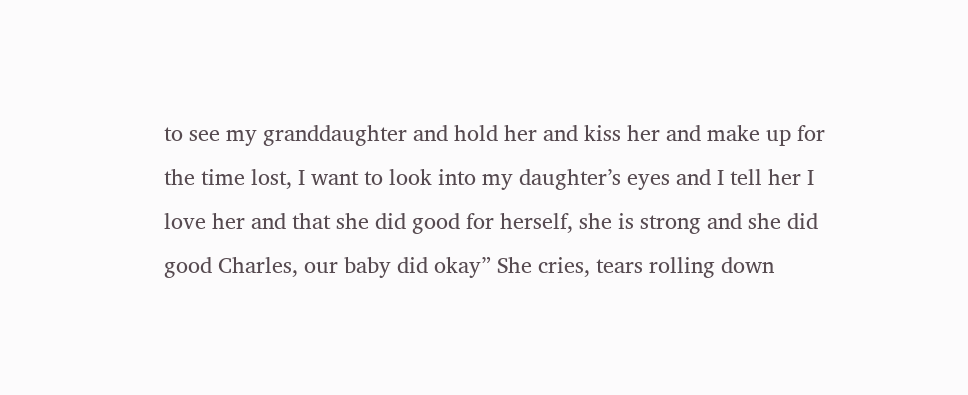to see my granddaughter and hold her and kiss her and make up for the time lost, I want to look into my daughter’s eyes and I tell her I love her and that she did good for herself, she is strong and she did good Charles, our baby did okay” She cries, tears rolling down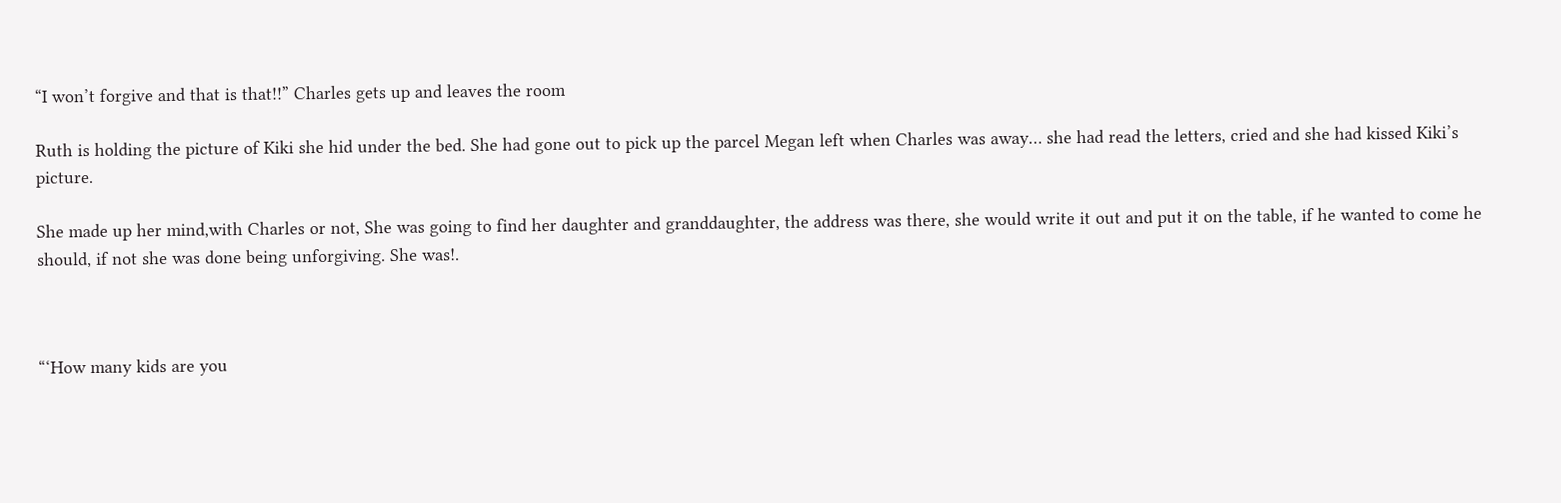“I won’t forgive and that is that!!” Charles gets up and leaves the room

Ruth is holding the picture of Kiki she hid under the bed. She had gone out to pick up the parcel Megan left when Charles was away… she had read the letters, cried and she had kissed Kiki’s picture.

She made up her mind,with Charles or not, She was going to find her daughter and granddaughter, the address was there, she would write it out and put it on the table, if he wanted to come he should, if not she was done being unforgiving. She was!.



“‘How many kids are you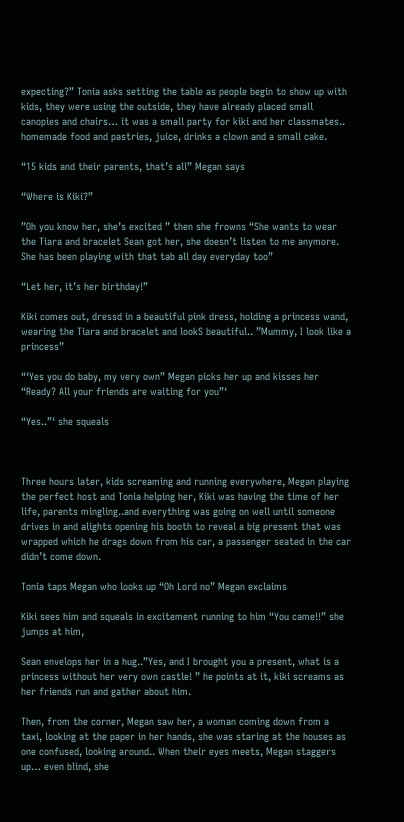expecting?” Tonia asks setting the table as people begin to show up with kids, they were using the outside, they have already placed small canopies and chairs… it was a small party for kiki and her classmates.. homemade food and pastries, juice, drinks a clown and a small cake.

“15 kids and their parents, that’s all” Megan says

“Where is Kiki?”

”Oh you know her, she’s excited ” then she frowns “She wants to wear the Tiara and bracelet Sean got her, she doesn’t listen to me anymore. She has been playing with that tab all day everyday too”

“Let her, it’s her birthday!”

Kiki comes out, dressd in a beautiful pink dress, holding a princess wand, wearing the Tiara and bracelet and lookS beautiful.. ”Mummy, I look like a princess”

“‘Yes you do baby, my very own” Megan picks her up and kisses her “Ready? All your friends are waiting for you”‘

“Yes..”‘ she squeals



Three hours later, kids screaming and running everywhere, Megan playing the perfect host and Tonia helping her, Kiki was having the time of her life, parents mingling..and everything was going on well until someone drives in and alights opening his booth to reveal a big present that was wrapped which he drags down from his car, a passenger seated in the car didn’t come down.

Tonia taps Megan who looks up “Oh Lord no” Megan exclaims

Kiki sees him and squeals in excitement running to him “You came!!” she jumps at him,

Sean envelops her in a hug..”Yes, and I brought you a present, what is a princess without her very own castle! ” he points at it, kiki screams as her friends run and gather about him.

Then, from the corner, Megan saw her, a woman coming down from a taxi, looking at the paper in her hands, she was staring at the houses as one confused, looking around.. When their eyes meets, Megan staggers up… even blind, she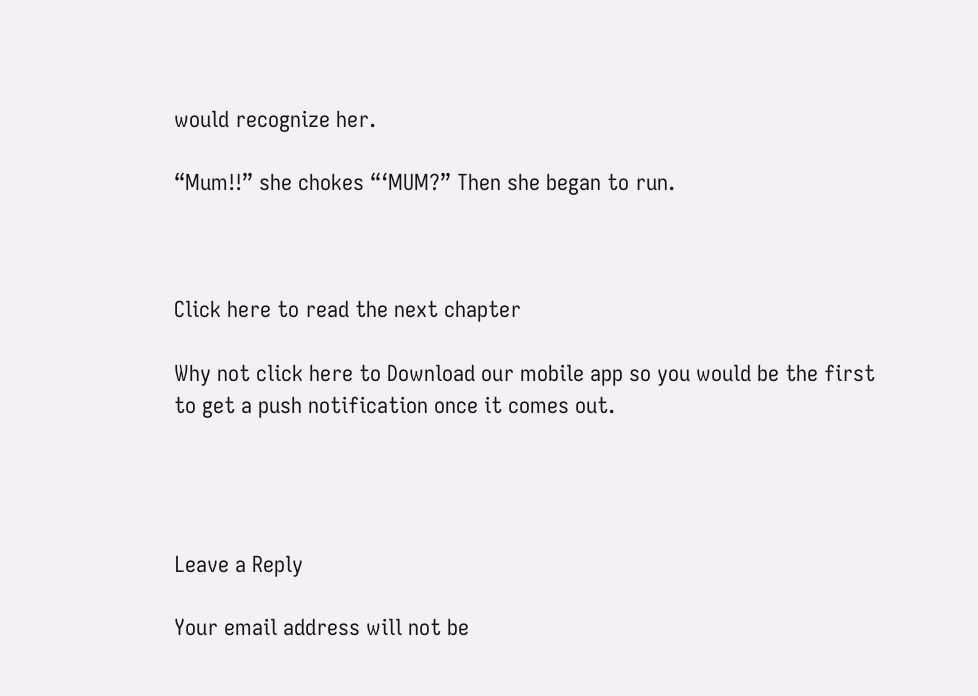would recognize her.

“Mum!!” she chokes “‘MUM?” Then she began to run.



Click here to read the next chapter

Why not click here to Download our mobile app so you would be the first to get a push notification once it comes out.




Leave a Reply

Your email address will not be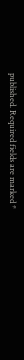published. Required fields are marked *